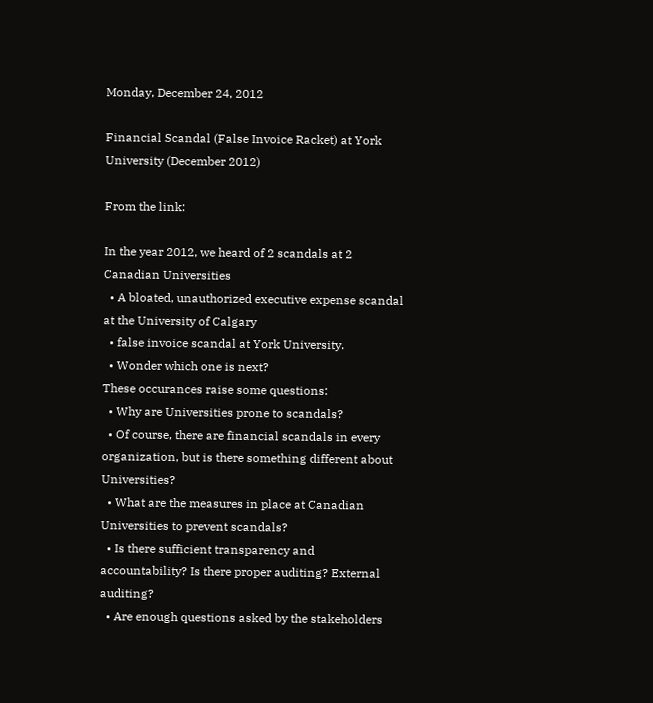Monday, December 24, 2012

Financial Scandal (False Invoice Racket) at York University (December 2012)

From the link:

In the year 2012, we heard of 2 scandals at 2 Canadian Universities
  • A bloated, unauthorized executive expense scandal at the University of Calgary
  • false invoice scandal at York University.
  • Wonder which one is next?
These occurances raise some questions:
  • Why are Universities prone to scandals?
  • Of course, there are financial scandals in every organization, but is there something different about Universities?
  • What are the measures in place at Canadian Universities to prevent scandals?
  • Is there sufficient transparency and accountability? Is there proper auditing? External auditing?
  • Are enough questions asked by the stakeholders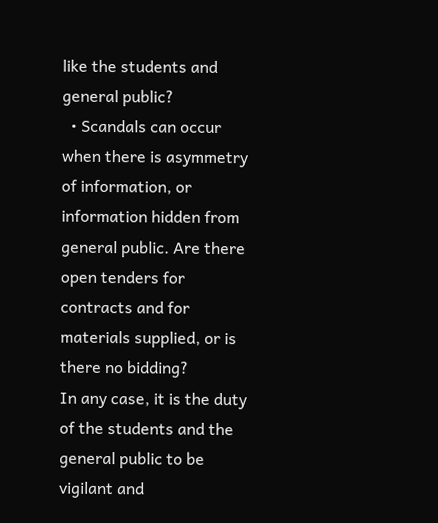like the students and general public?
  • Scandals can occur when there is asymmetry of information, or information hidden from general public. Are there open tenders for contracts and for materials supplied, or is there no bidding?
In any case, it is the duty of the students and the general public to be vigilant and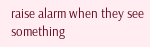raise alarm when they see something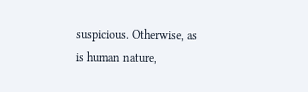suspicious. Otherwise, as is human nature,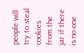people will try to steal cookies from the jar if there is no one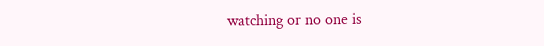watching or no one is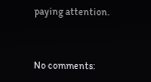paying attention.


No comments: